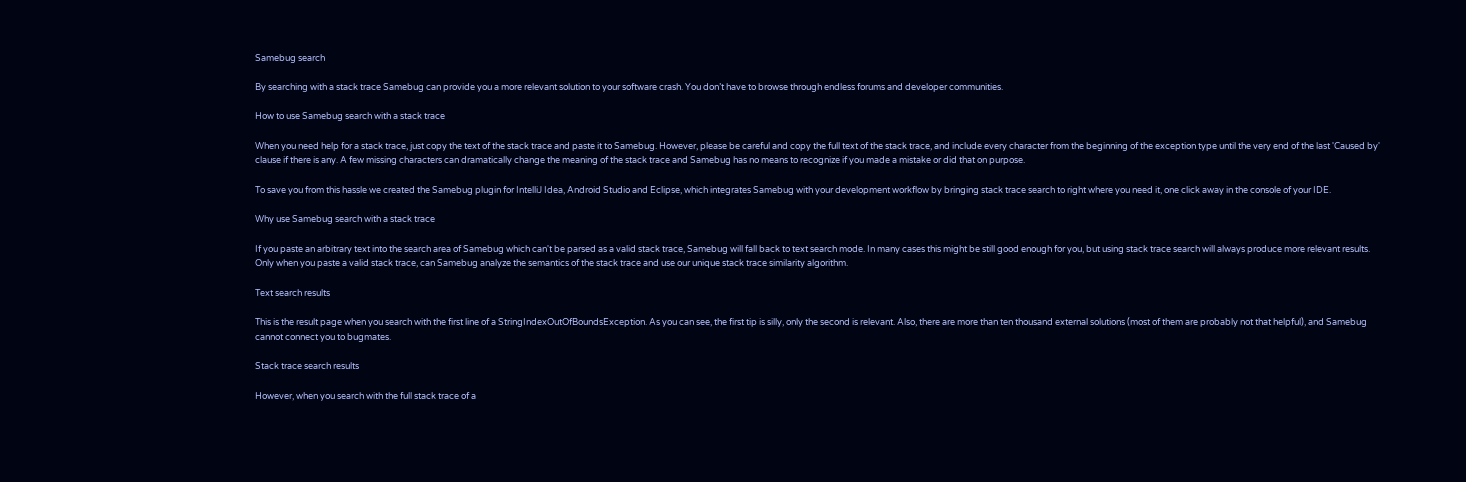Samebug search

By searching with a stack trace Samebug can provide you a more relevant solution to your software crash. You don’t have to browse through endless forums and developer communities.

How to use Samebug search with a stack trace

When you need help for a stack trace, just copy the text of the stack trace and paste it to Samebug. However, please be careful and copy the full text of the stack trace, and include every character from the beginning of the exception type until the very end of the last 'Caused by' clause if there is any. A few missing characters can dramatically change the meaning of the stack trace and Samebug has no means to recognize if you made a mistake or did that on purpose.

To save you from this hassle we created the Samebug plugin for IntelliJ Idea, Android Studio and Eclipse, which integrates Samebug with your development workflow by bringing stack trace search to right where you need it, one click away in the console of your IDE.

Why use Samebug search with a stack trace

If you paste an arbitrary text into the search area of Samebug which can't be parsed as a valid stack trace, Samebug will fall back to text search mode. In many cases this might be still good enough for you, but using stack trace search will always produce more relevant results. Only when you paste a valid stack trace, can Samebug analyze the semantics of the stack trace and use our unique stack trace similarity algorithm.

Text search results

This is the result page when you search with the first line of a StringIndexOutOfBoundsException. As you can see, the first tip is silly, only the second is relevant. Also, there are more than ten thousand external solutions (most of them are probably not that helpful), and Samebug cannot connect you to bugmates.

Stack trace search results

However, when you search with the full stack trace of a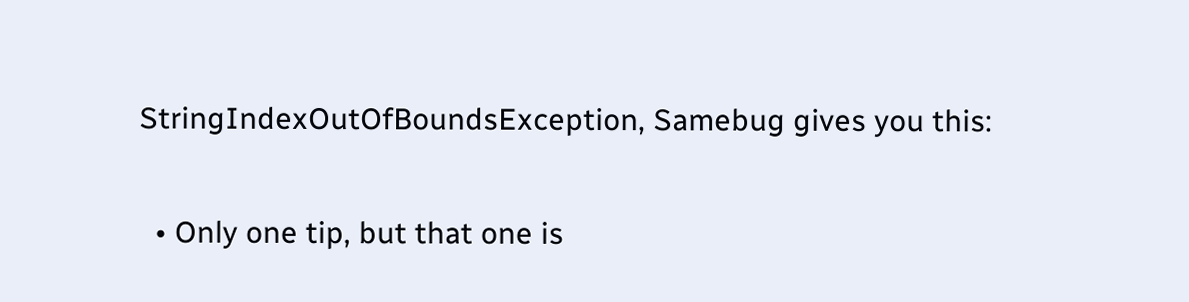StringIndexOutOfBoundsException, Samebug gives you this:

  • Only one tip, but that one is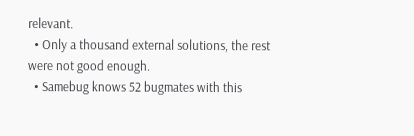relevant.
  • Only a thousand external solutions, the rest were not good enough.
  • Samebug knows 52 bugmates with this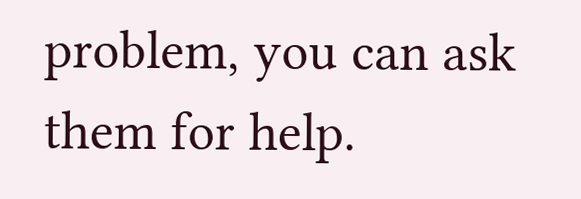problem, you can ask them for help.